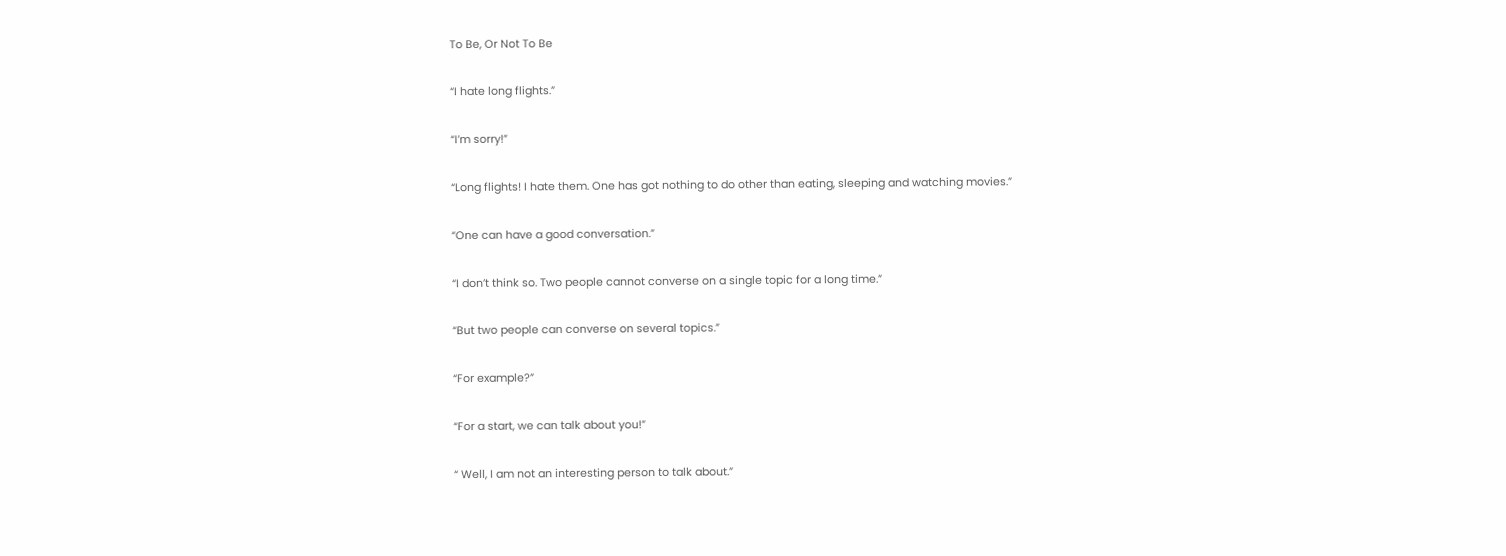To Be, Or Not To Be

“I hate long flights.”

“I’m sorry!”

“Long flights! I hate them. One has got nothing to do other than eating, sleeping and watching movies.”

“One can have a good conversation.”

“I don’t think so. Two people cannot converse on a single topic for a long time.”

“But two people can converse on several topics.”

“For example?”

“For a start, we can talk about you!”

“ Well, I am not an interesting person to talk about.”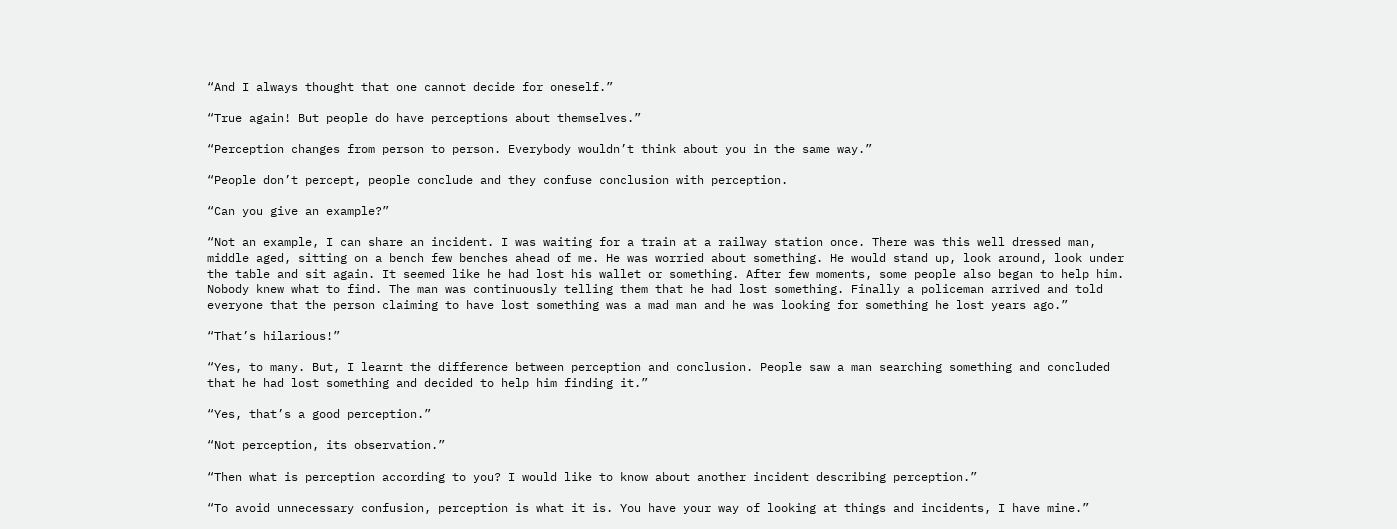“And I always thought that one cannot decide for oneself.”

“True again! But people do have perceptions about themselves.”

“Perception changes from person to person. Everybody wouldn’t think about you in the same way.”

“People don’t percept, people conclude and they confuse conclusion with perception.

“Can you give an example?”

“Not an example, I can share an incident. I was waiting for a train at a railway station once. There was this well dressed man, middle aged, sitting on a bench few benches ahead of me. He was worried about something. He would stand up, look around, look under the table and sit again. It seemed like he had lost his wallet or something. After few moments, some people also began to help him. Nobody knew what to find. The man was continuously telling them that he had lost something. Finally a policeman arrived and told everyone that the person claiming to have lost something was a mad man and he was looking for something he lost years ago.”

“That’s hilarious!”

“Yes, to many. But, I learnt the difference between perception and conclusion. People saw a man searching something and concluded that he had lost something and decided to help him finding it.”

“Yes, that’s a good perception.”

“Not perception, its observation.”

“Then what is perception according to you? I would like to know about another incident describing perception.”

“To avoid unnecessary confusion, perception is what it is. You have your way of looking at things and incidents, I have mine.”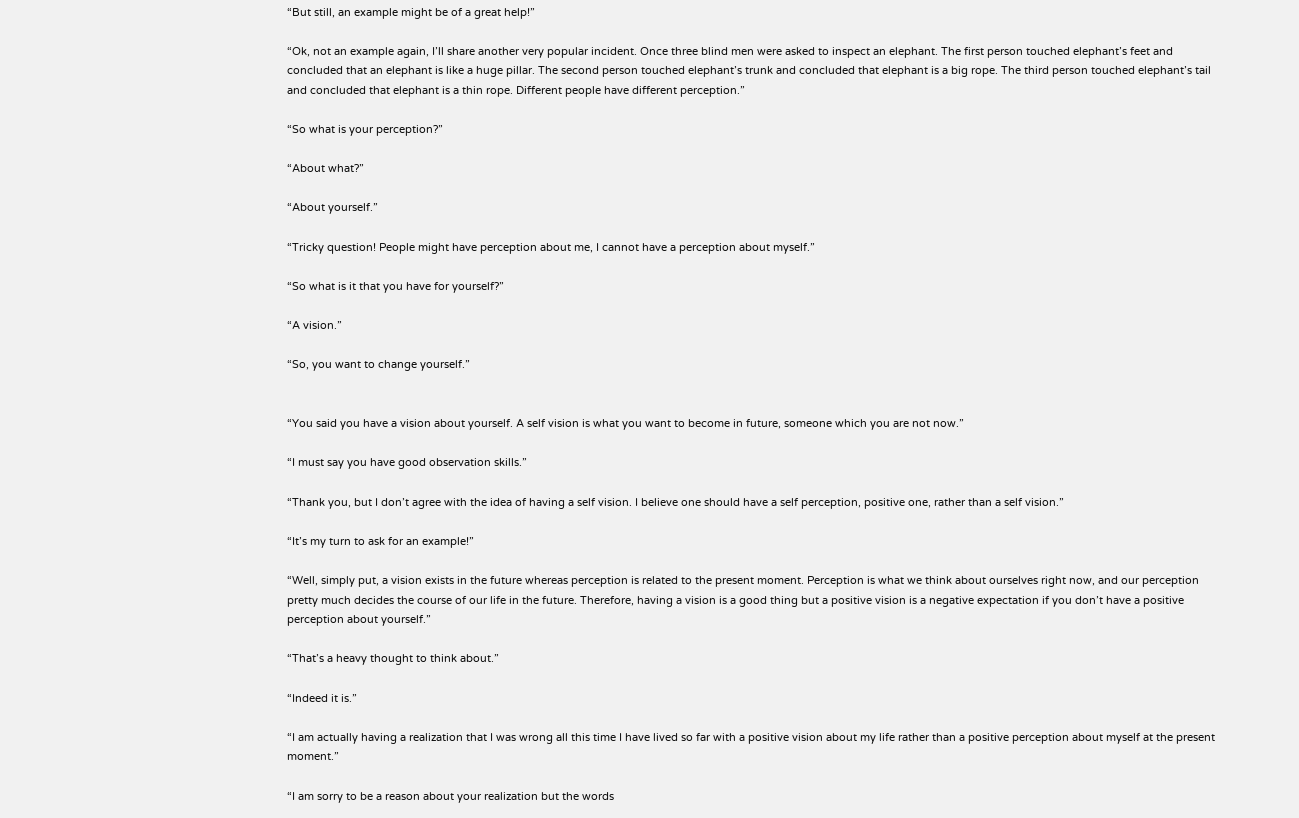“But still, an example might be of a great help!”

“Ok, not an example again, I’ll share another very popular incident. Once three blind men were asked to inspect an elephant. The first person touched elephant’s feet and concluded that an elephant is like a huge pillar. The second person touched elephant’s trunk and concluded that elephant is a big rope. The third person touched elephant’s tail and concluded that elephant is a thin rope. Different people have different perception.”

“So what is your perception?”

“About what?”

“About yourself.”

“Tricky question! People might have perception about me, I cannot have a perception about myself.”

“So what is it that you have for yourself?”

“A vision.”

“So, you want to change yourself.”


“You said you have a vision about yourself. A self vision is what you want to become in future, someone which you are not now.”

“I must say you have good observation skills.”

“Thank you, but I don’t agree with the idea of having a self vision. I believe one should have a self perception, positive one, rather than a self vision.”

“It’s my turn to ask for an example!”

“Well, simply put, a vision exists in the future whereas perception is related to the present moment. Perception is what we think about ourselves right now, and our perception pretty much decides the course of our life in the future. Therefore, having a vision is a good thing but a positive vision is a negative expectation if you don’t have a positive perception about yourself.”

“That’s a heavy thought to think about.”

“Indeed it is.”

“I am actually having a realization that I was wrong all this time I have lived so far with a positive vision about my life rather than a positive perception about myself at the present moment.”

“I am sorry to be a reason about your realization but the words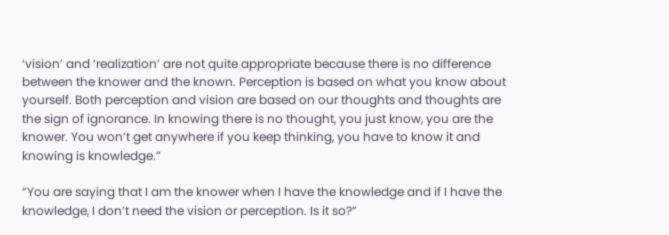‘vision’ and ‘realization’ are not quite appropriate because there is no difference between the knower and the known. Perception is based on what you know about yourself. Both perception and vision are based on our thoughts and thoughts are the sign of ignorance. In knowing there is no thought, you just know, you are the knower. You won’t get anywhere if you keep thinking, you have to know it and knowing is knowledge.”

“You are saying that I am the knower when I have the knowledge and if I have the knowledge, I don’t need the vision or perception. Is it so?”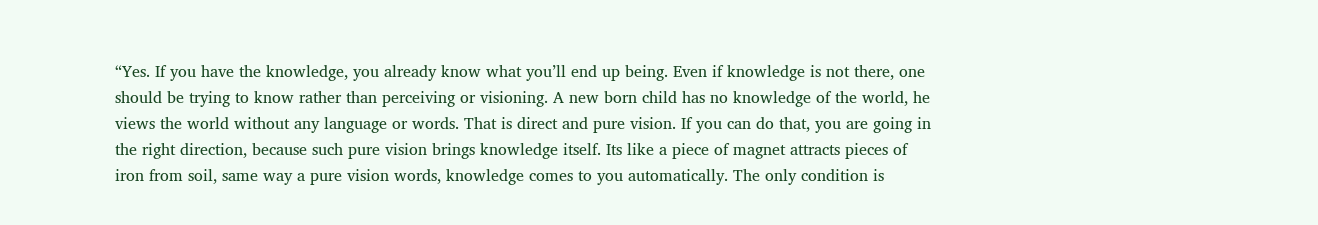“Yes. If you have the knowledge, you already know what you’ll end up being. Even if knowledge is not there, one should be trying to know rather than perceiving or visioning. A new born child has no knowledge of the world, he views the world without any language or words. That is direct and pure vision. If you can do that, you are going in the right direction, because such pure vision brings knowledge itself. Its like a piece of magnet attracts pieces of iron from soil, same way a pure vision words, knowledge comes to you automatically. The only condition is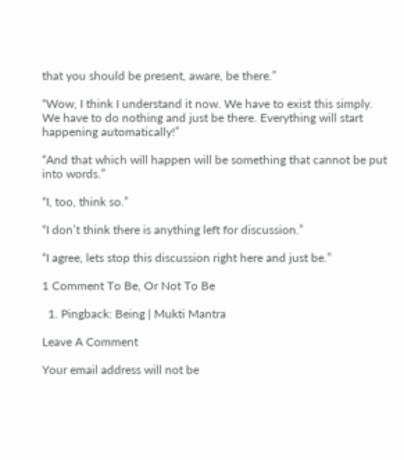that you should be present, aware, be there.”

“Wow, I think I understand it now. We have to exist this simply. We have to do nothing and just be there. Everything will start happening automatically!”

“And that which will happen will be something that cannot be put into words.”

“I, too, think so.”

“I don’t think there is anything left for discussion.”

“I agree, lets stop this discussion right here and just be.”

1 Comment To Be, Or Not To Be

  1. Pingback: Being | Mukti Mantra

Leave A Comment

Your email address will not be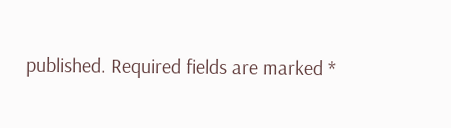published. Required fields are marked *